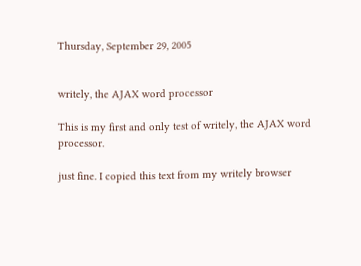Thursday, September 29, 2005


writely, the AJAX word processor

This is my first and only test of writely, the AJAX word processor.

just fine. I copied this text from my writely browser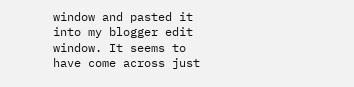window and pasted it into my blogger edit window. It seems to have come across just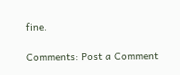fine.

Comments: Post a Comment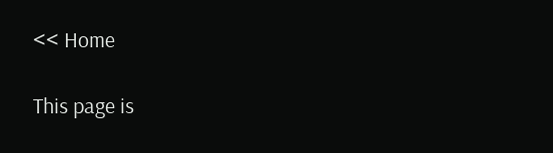<< Home

This page is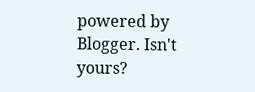powered by Blogger. Isn't yours?